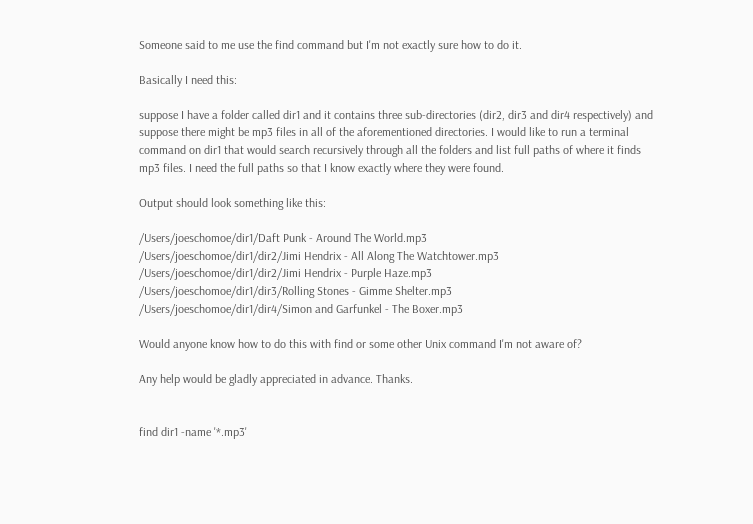Someone said to me use the find command but I'm not exactly sure how to do it.

Basically I need this:

suppose I have a folder called dir1 and it contains three sub-directories (dir2, dir3 and dir4 respectively) and suppose there might be mp3 files in all of the aforementioned directories. I would like to run a terminal command on dir1 that would search recursively through all the folders and list full paths of where it finds mp3 files. I need the full paths so that I know exactly where they were found.

Output should look something like this:

/Users/joeschomoe/dir1/Daft Punk - Around The World.mp3
/Users/joeschomoe/dir1/dir2/Jimi Hendrix - All Along The Watchtower.mp3
/Users/joeschomoe/dir1/dir2/Jimi Hendrix - Purple Haze.mp3
/Users/joeschomoe/dir1/dir3/Rolling Stones - Gimme Shelter.mp3
/Users/joeschomoe/dir1/dir4/Simon and Garfunkel - The Boxer.mp3

Would anyone know how to do this with find or some other Unix command I'm not aware of?

Any help would be gladly appreciated in advance. Thanks.


find dir1 -name '*.mp3'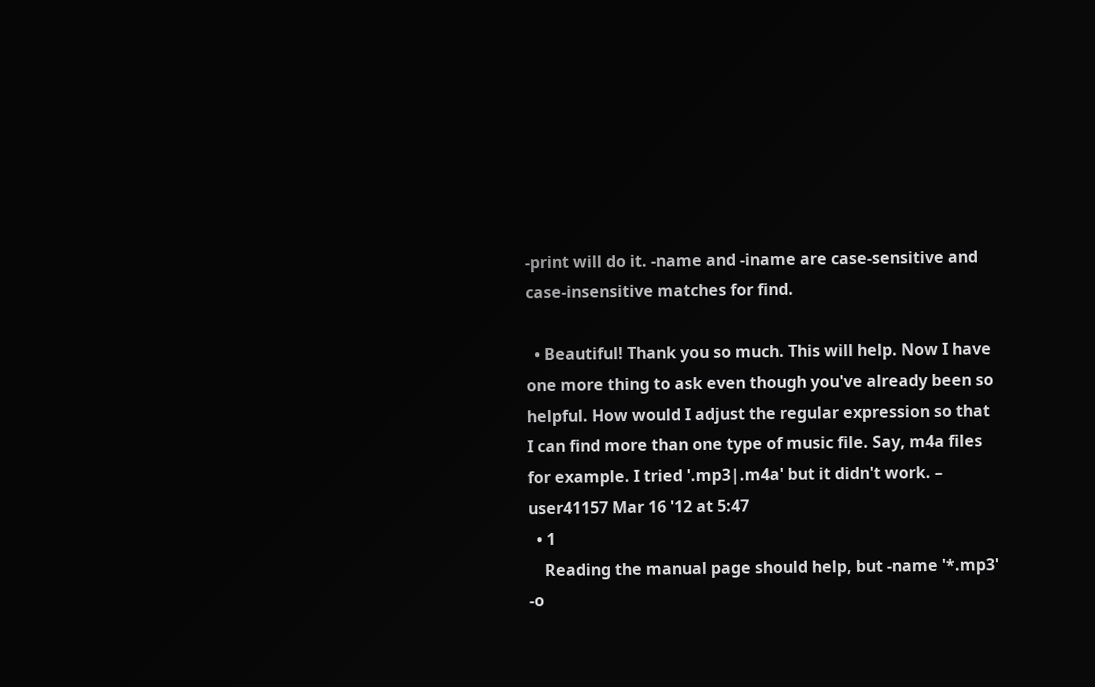-print will do it. -name and -iname are case-sensitive and case-insensitive matches for find.

  • Beautiful! Thank you so much. This will help. Now I have one more thing to ask even though you've already been so helpful. How would I adjust the regular expression so that I can find more than one type of music file. Say, m4a files for example. I tried '.mp3|.m4a' but it didn't work. – user41157 Mar 16 '12 at 5:47
  • 1
    Reading the manual page should help, but -name '*.mp3' -o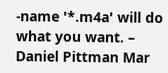-name '*.m4a' will do what you want. – Daniel Pittman Mar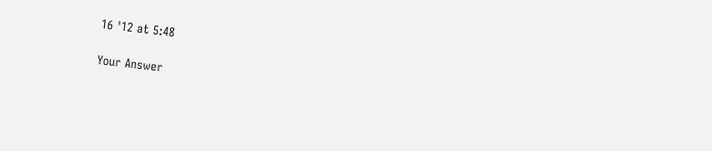16 '12 at 5:48

Your Answer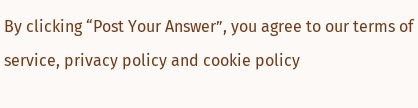By clicking “Post Your Answer”, you agree to our terms of service, privacy policy and cookie policy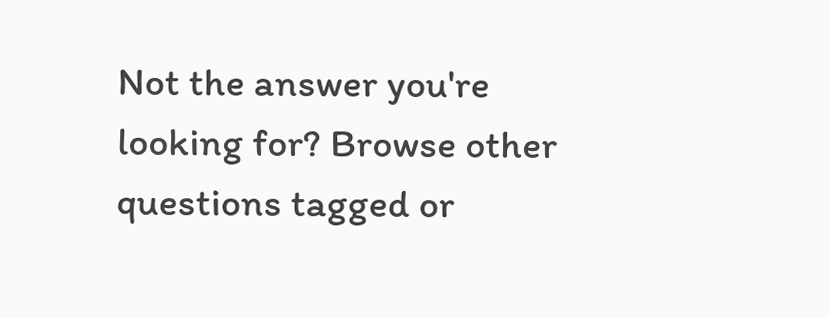Not the answer you're looking for? Browse other questions tagged or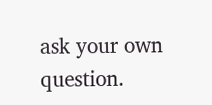ask your own question.